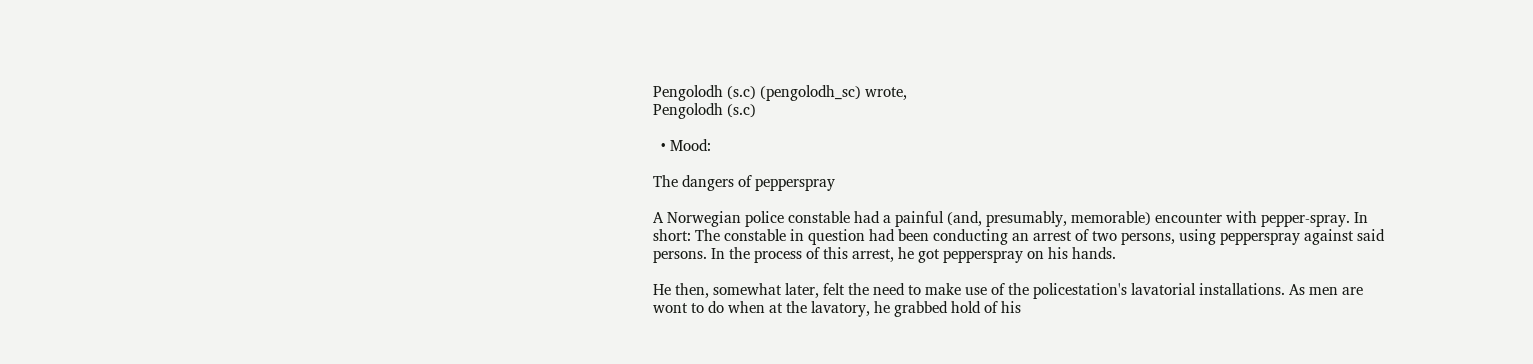Pengolodh (s.c) (pengolodh_sc) wrote,
Pengolodh (s.c)

  • Mood:

The dangers of pepperspray

A Norwegian police constable had a painful (and, presumably, memorable) encounter with pepper-spray. In short: The constable in question had been conducting an arrest of two persons, using pepperspray against said persons. In the process of this arrest, he got pepperspray on his hands.

He then, somewhat later, felt the need to make use of the policestation's lavatorial installations. As men are wont to do when at the lavatory, he grabbed hold of his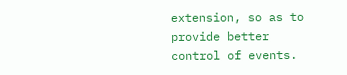extension, so as to provide better control of events.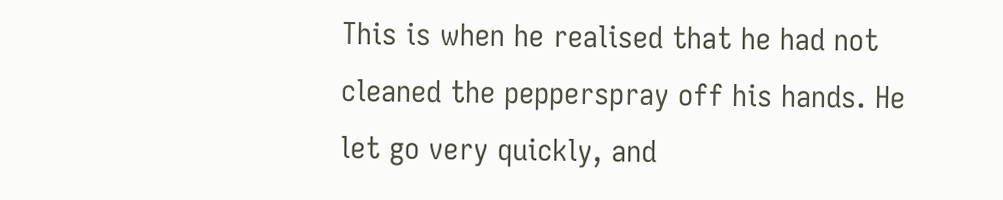This is when he realised that he had not cleaned the pepperspray off his hands. He let go very quickly, and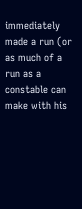immediately made a run (or as much of a run as a constable can make with his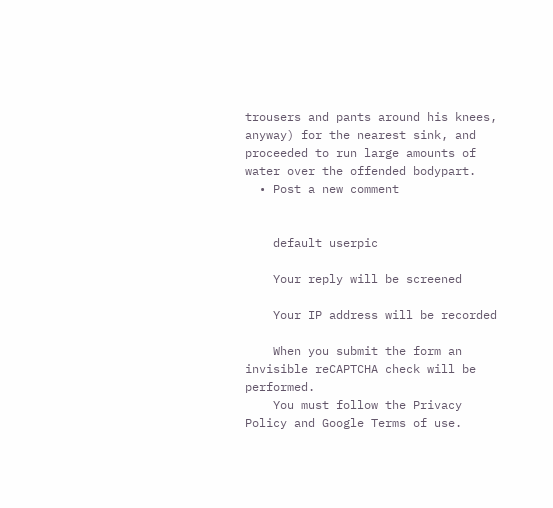trousers and pants around his knees, anyway) for the nearest sink, and proceeded to run large amounts of water over the offended bodypart.
  • Post a new comment


    default userpic

    Your reply will be screened

    Your IP address will be recorded

    When you submit the form an invisible reCAPTCHA check will be performed.
    You must follow the Privacy Policy and Google Terms of use.